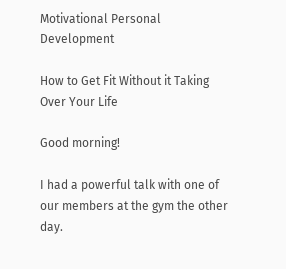Motivational Personal Development

How to Get Fit Without it Taking Over Your Life

Good morning!

I had a powerful talk with one of our members at the gym the other day.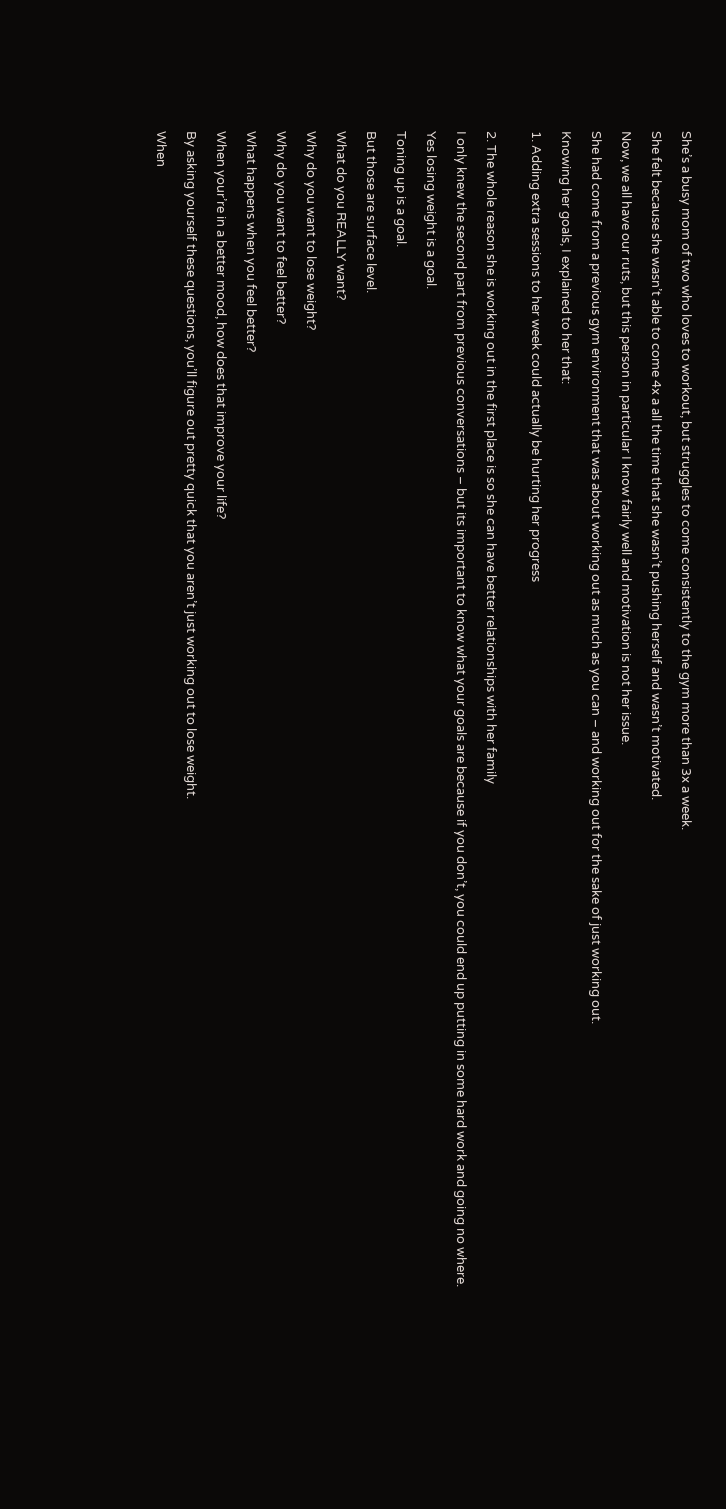She’s a busy mom of two who loves to workout, but struggles to come consistently to the gym more than 3x a week.

She felt because she wasn’t able to come 4x a all the time that she wasn’t pushing herself and wasn’t motivated.

Now, we all have our ruts, but this person in particular I know fairly well and motivation is not her issue.

She had come from a previous gym environment that was about working out as much as you can – and working out for the sake of just working out.

Knowing her goals, I explained to her that:

1. Adding extra sessions to her week could actually be hurting her progress


2. The whole reason she is working out in the first place is so she can have better relationships with her family

I only knew the second part from previous conversations – but its important to know what your goals are because if you don’t, you could end up putting in some hard work and going no where.

Yes losing weight is a goal.

Toning up is a goal.

But those are surface level.

What do you REALLY want?

Why do you want to lose weight?

Why do you want to feel better?

What happens when you feel better?

When your’re in a better mood, how does that improve your life?

By asking yourself these questions, you’ll figure out pretty quick that you aren’t just working out to lose weight.

When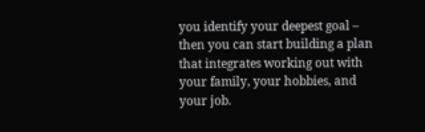you identify your deepest goal – then you can start building a plan that integrates working out with your family, your hobbies, and your job.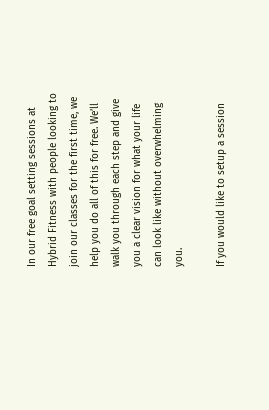In our free goal setting sessions at Hybrid Fitness with people looking to join our classes for the first time, we help you do all of this for free. We’ll walk you through each step and give you a clear vision for what your life can look like without overwhelming you.

If you would like to setup a session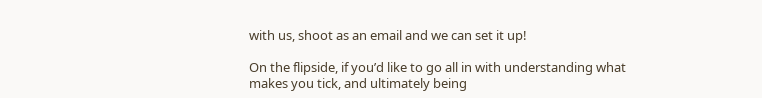with us, shoot as an email and we can set it up!

On the flipside, if you’d like to go all in with understanding what makes you tick, and ultimately being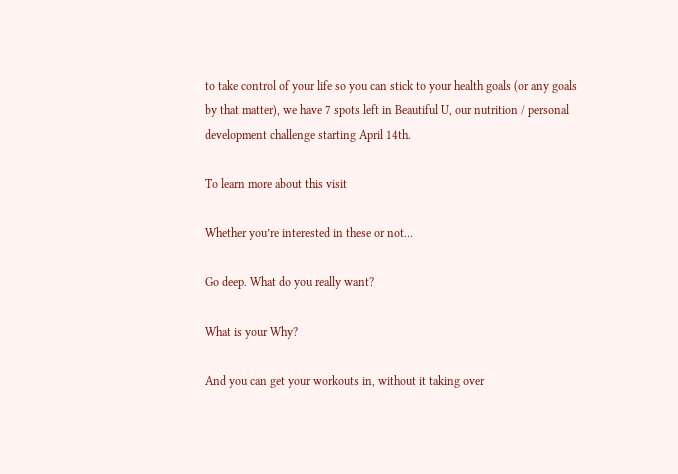to take control of your life so you can stick to your health goals (or any goals by that matter), we have 7 spots left in Beautiful U, our nutrition / personal development challenge starting April 14th.

To learn more about this visit

Whether you’re interested in these or not…

Go deep. What do you really want?

What is your Why?

And you can get your workouts in, without it taking over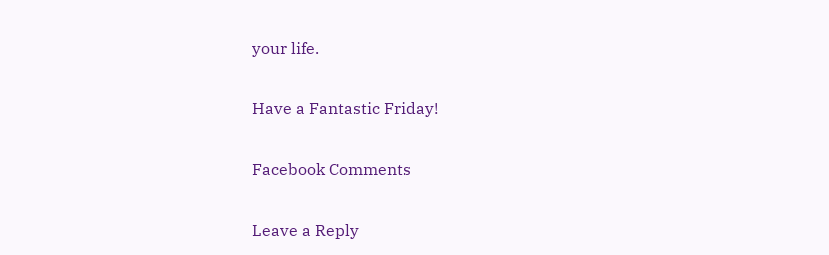your life.

Have a Fantastic Friday!

Facebook Comments

Leave a Reply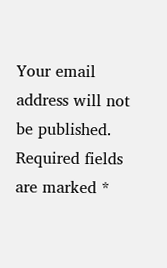Your email address will not be published. Required fields are marked *